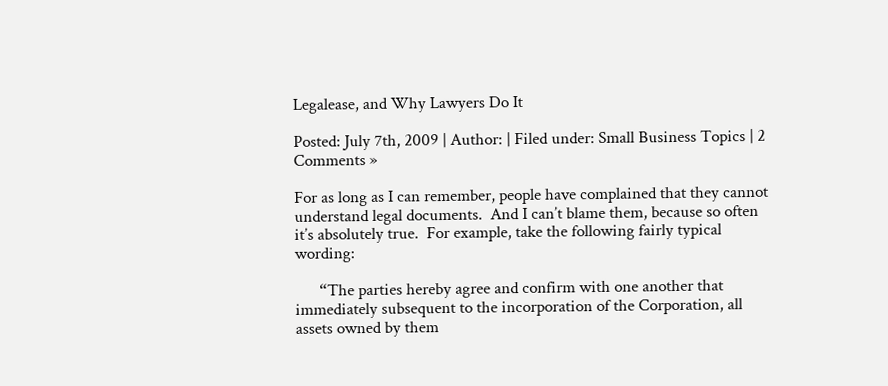Legalease, and Why Lawyers Do It

Posted: July 7th, 2009 | Author: | Filed under: Small Business Topics | 2 Comments »

For as long as I can remember, people have complained that they cannot understand legal documents.  And I can’t blame them, because so often it’s absolutely true.  For example, take the following fairly typical wording:

      “The parties hereby agree and confirm with one another that immediately subsequent to the incorporation of the Corporation, all assets owned by them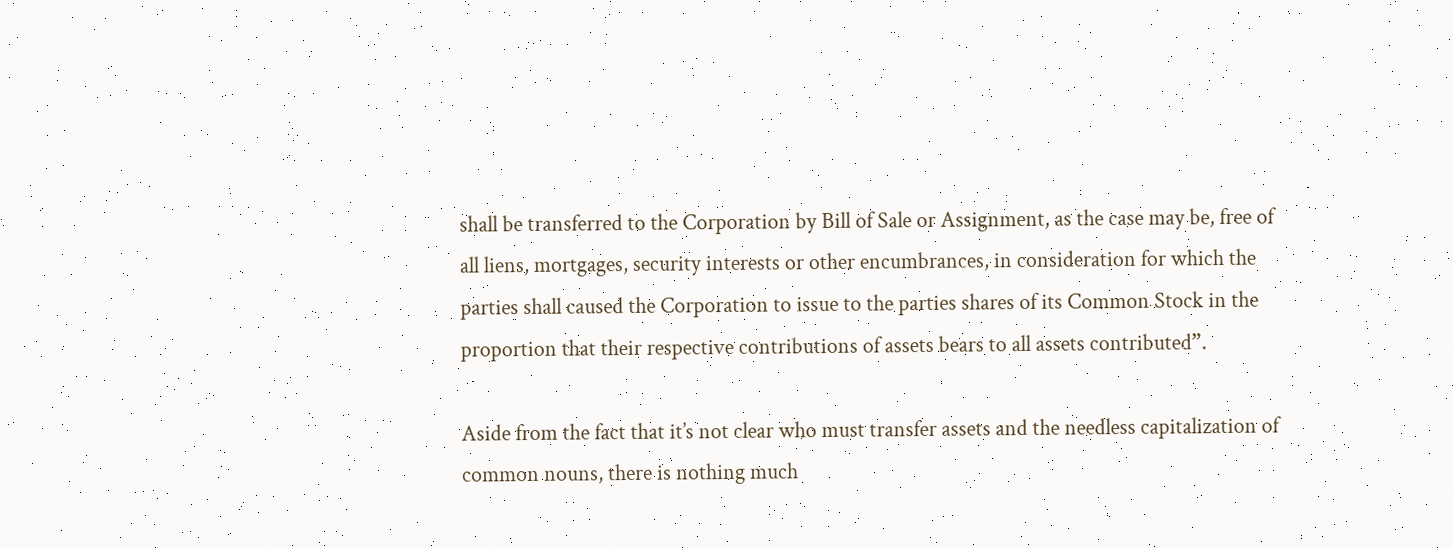shall be transferred to the Corporation by Bill of Sale or Assignment, as the case may be, free of all liens, mortgages, security interests or other encumbrances, in consideration for which the parties shall caused the Corporation to issue to the parties shares of its Common Stock in the proportion that their respective contributions of assets bears to all assets contributed”.

Aside from the fact that it’s not clear who must transfer assets and the needless capitalization of common nouns, there is nothing much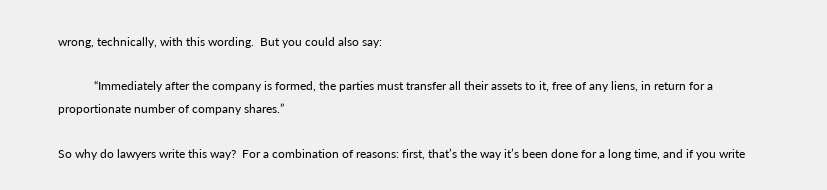wrong, technically, with this wording.  But you could also say:

            “Immediately after the company is formed, the parties must transfer all their assets to it, free of any liens, in return for a proportionate number of company shares.”

So why do lawyers write this way?  For a combination of reasons: first, that’s the way it’s been done for a long time, and if you write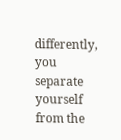differently, you separate yourself from the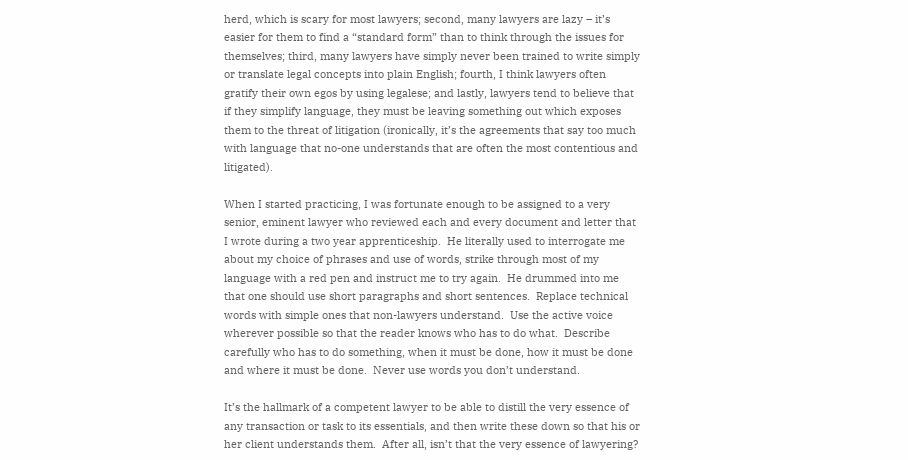herd, which is scary for most lawyers; second, many lawyers are lazy – it’s easier for them to find a “standard form” than to think through the issues for themselves; third, many lawyers have simply never been trained to write simply or translate legal concepts into plain English; fourth, I think lawyers often gratify their own egos by using legalese; and lastly, lawyers tend to believe that if they simplify language, they must be leaving something out which exposes them to the threat of litigation (ironically, it’s the agreements that say too much with language that no-one understands that are often the most contentious and litigated).

When I started practicing, I was fortunate enough to be assigned to a very senior, eminent lawyer who reviewed each and every document and letter that I wrote during a two year apprenticeship.  He literally used to interrogate me about my choice of phrases and use of words, strike through most of my language with a red pen and instruct me to try again.  He drummed into me that one should use short paragraphs and short sentences.  Replace technical words with simple ones that non-lawyers understand.  Use the active voice wherever possible so that the reader knows who has to do what.  Describe carefully who has to do something, when it must be done, how it must be done and where it must be done.  Never use words you don’t understand.

It’s the hallmark of a competent lawyer to be able to distill the very essence of any transaction or task to its essentials, and then write these down so that his or her client understands them.  After all, isn’t that the very essence of lawyering?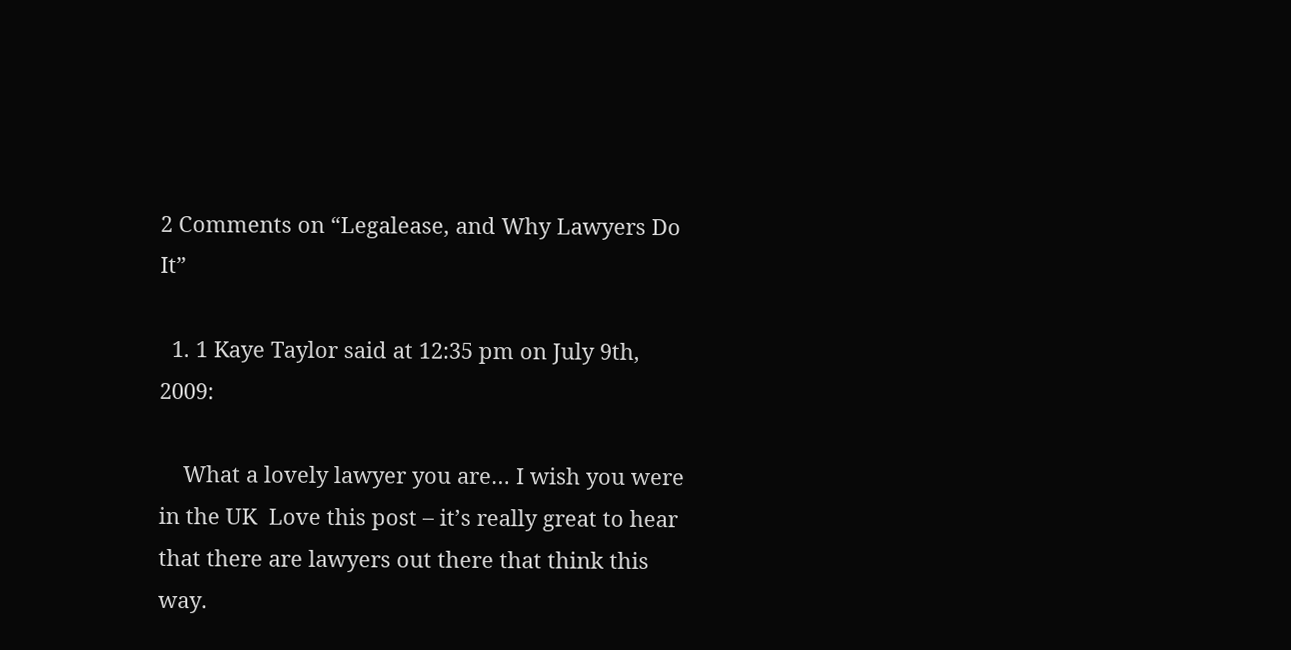2 Comments on “Legalease, and Why Lawyers Do It”

  1. 1 Kaye Taylor said at 12:35 pm on July 9th, 2009:

    What a lovely lawyer you are… I wish you were in the UK  Love this post – it’s really great to hear that there are lawyers out there that think this way.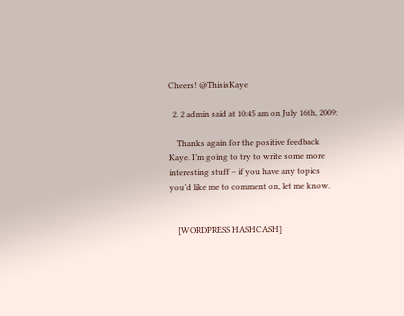Cheers! @ThisisKaye

  2. 2 admin said at 10:45 am on July 16th, 2009:

    Thanks again for the positive feedback Kaye. I’m going to try to write some more interesting stuff – if you have any topics you’d like me to comment on, let me know.


    [WORDPRESS HASHCASH]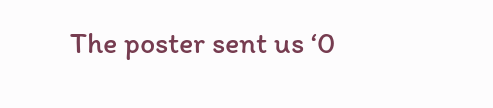The poster sent us ‘0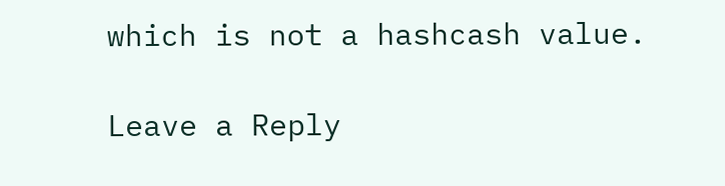which is not a hashcash value.

Leave a Reply